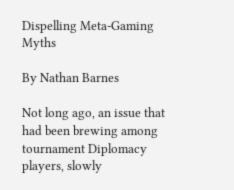Dispelling Meta-Gaming Myths

By Nathan Barnes

Not long ago, an issue that had been brewing among tournament Diplomacy players, slowly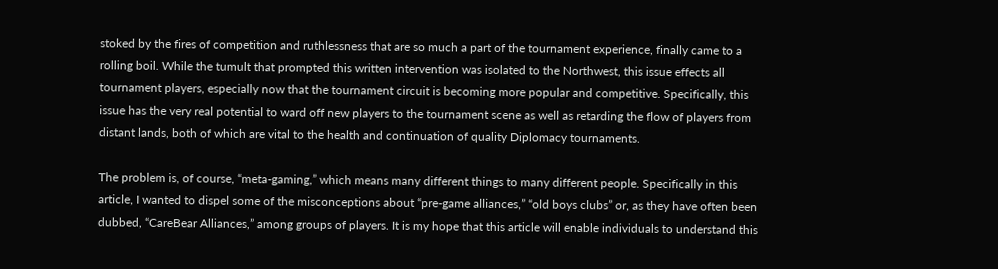stoked by the fires of competition and ruthlessness that are so much a part of the tournament experience, finally came to a rolling boil. While the tumult that prompted this written intervention was isolated to the Northwest, this issue effects all tournament players, especially now that the tournament circuit is becoming more popular and competitive. Specifically, this issue has the very real potential to ward off new players to the tournament scene as well as retarding the flow of players from distant lands, both of which are vital to the health and continuation of quality Diplomacy tournaments.

The problem is, of course, “meta-gaming,” which means many different things to many different people. Specifically in this article, I wanted to dispel some of the misconceptions about “pre-game alliances,” “old boys clubs” or, as they have often been dubbed, “CareBear Alliances,” among groups of players. It is my hope that this article will enable individuals to understand this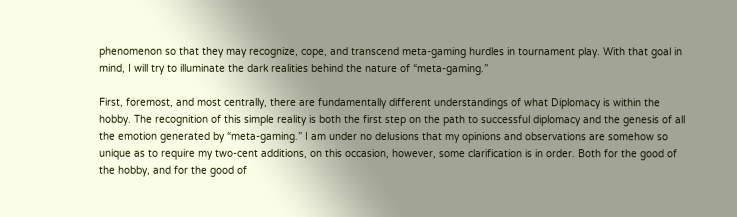phenomenon so that they may recognize, cope, and transcend meta-gaming hurdles in tournament play. With that goal in mind, I will try to illuminate the dark realities behind the nature of “meta-gaming.”

First, foremost, and most centrally, there are fundamentally different understandings of what Diplomacy is within the hobby. The recognition of this simple reality is both the first step on the path to successful diplomacy and the genesis of all the emotion generated by “meta-gaming.” I am under no delusions that my opinions and observations are somehow so unique as to require my two-cent additions, on this occasion, however, some clarification is in order. Both for the good of the hobby, and for the good of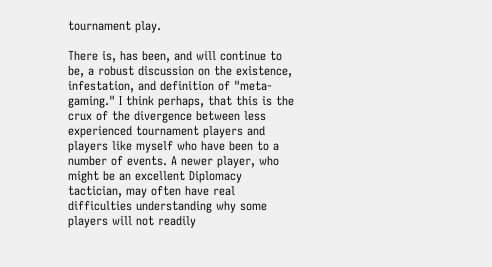tournament play.

There is, has been, and will continue to be, a robust discussion on the existence, infestation, and definition of "meta-gaming." I think perhaps, that this is the crux of the divergence between less experienced tournament players and players like myself who have been to a number of events. A newer player, who might be an excellent Diplomacy tactician, may often have real difficulties understanding why some players will not readily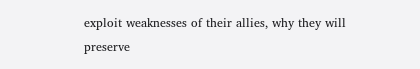exploit weaknesses of their allies, why they will preserve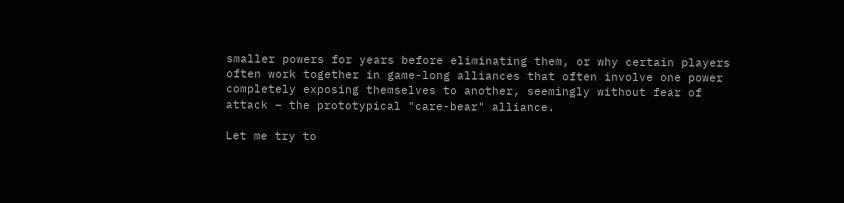smaller powers for years before eliminating them, or why certain players often work together in game-long alliances that often involve one power completely exposing themselves to another, seemingly without fear of attack – the prototypical "care-bear" alliance.

Let me try to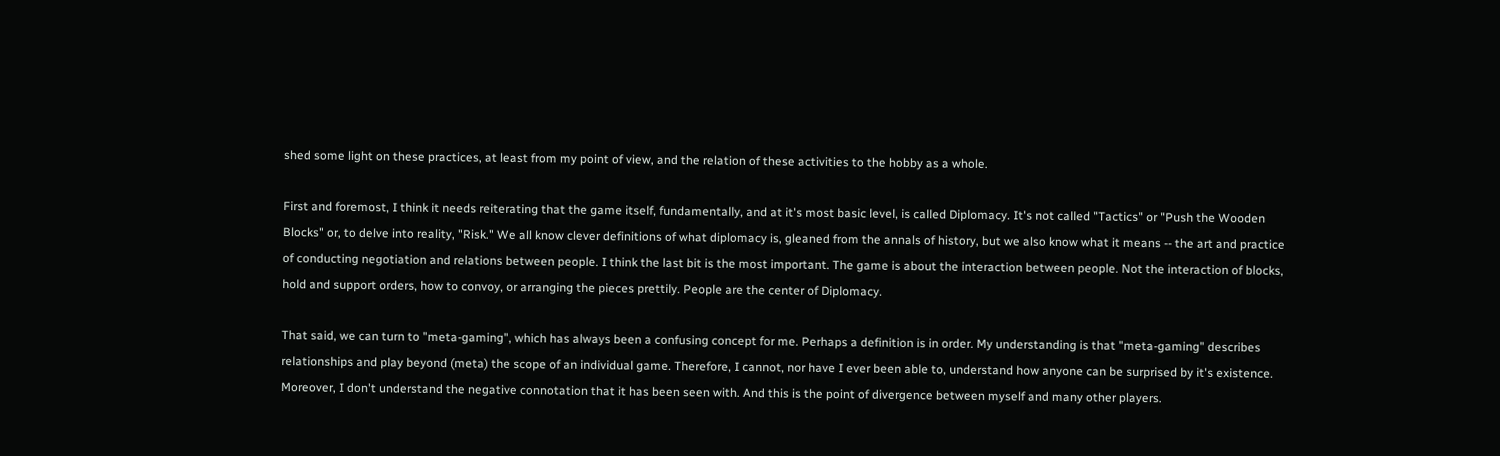shed some light on these practices, at least from my point of view, and the relation of these activities to the hobby as a whole.

First and foremost, I think it needs reiterating that the game itself, fundamentally, and at it's most basic level, is called Diplomacy. It's not called "Tactics" or "Push the Wooden Blocks" or, to delve into reality, "Risk." We all know clever definitions of what diplomacy is, gleaned from the annals of history, but we also know what it means -- the art and practice of conducting negotiation and relations between people. I think the last bit is the most important. The game is about the interaction between people. Not the interaction of blocks, hold and support orders, how to convoy, or arranging the pieces prettily. People are the center of Diplomacy.

That said, we can turn to "meta-gaming", which has always been a confusing concept for me. Perhaps a definition is in order. My understanding is that "meta-gaming" describes relationships and play beyond (meta) the scope of an individual game. Therefore, I cannot, nor have I ever been able to, understand how anyone can be surprised by it's existence. Moreover, I don't understand the negative connotation that it has been seen with. And this is the point of divergence between myself and many other players.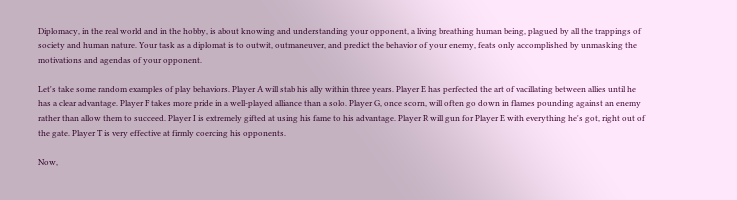Diplomacy, in the real world and in the hobby, is about knowing and understanding your opponent, a living breathing human being, plagued by all the trappings of society and human nature. Your task as a diplomat is to outwit, outmaneuver, and predict the behavior of your enemy, feats only accomplished by unmasking the motivations and agendas of your opponent.

Let's take some random examples of play behaviors. Player A will stab his ally within three years. Player E has perfected the art of vacillating between allies until he has a clear advantage. Player F takes more pride in a well-played alliance than a solo. Player G, once scorn, will often go down in flames pounding against an enemy rather than allow them to succeed. Player I is extremely gifted at using his fame to his advantage. Player R will gun for Player E with everything he's got, right out of the gate. Player T is very effective at firmly coercing his opponents.

Now,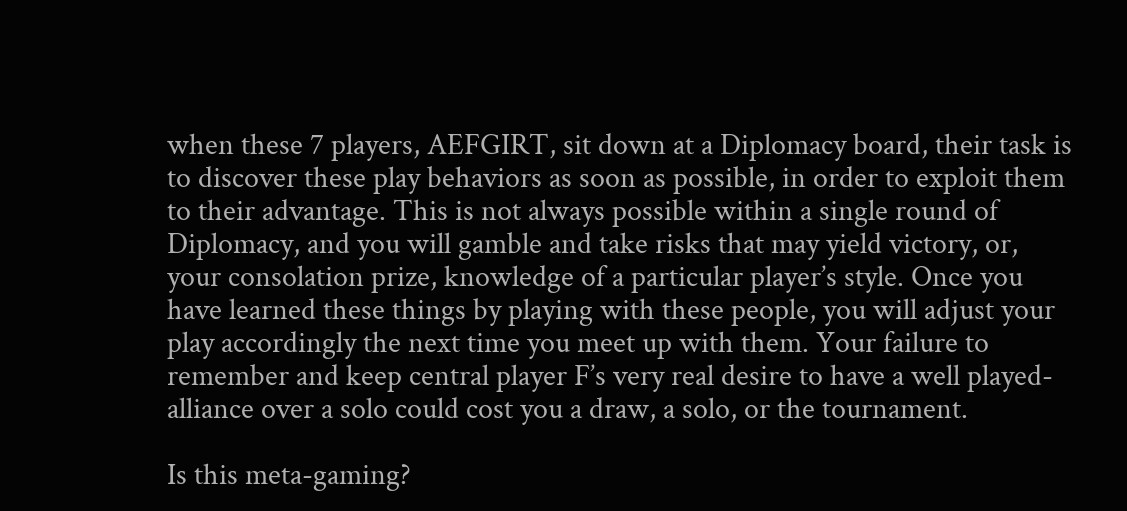when these 7 players, AEFGIRT, sit down at a Diplomacy board, their task is to discover these play behaviors as soon as possible, in order to exploit them to their advantage. This is not always possible within a single round of Diplomacy, and you will gamble and take risks that may yield victory, or, your consolation prize, knowledge of a particular player’s style. Once you have learned these things by playing with these people, you will adjust your play accordingly the next time you meet up with them. Your failure to remember and keep central player F’s very real desire to have a well played-alliance over a solo could cost you a draw, a solo, or the tournament.

Is this meta-gaming?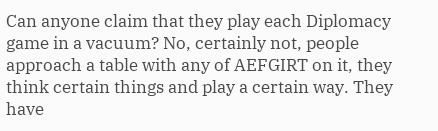Can anyone claim that they play each Diplomacy game in a vacuum? No, certainly not, people approach a table with any of AEFGIRT on it, they think certain things and play a certain way. They have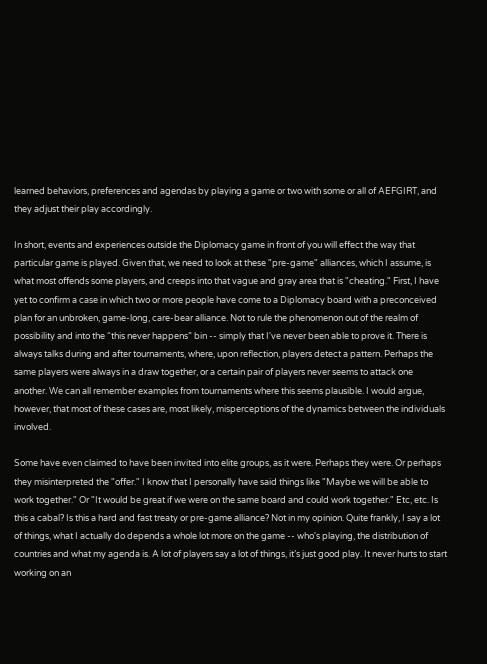learned behaviors, preferences and agendas by playing a game or two with some or all of AEFGIRT, and they adjust their play accordingly.

In short, events and experiences outside the Diplomacy game in front of you will effect the way that particular game is played. Given that, we need to look at these "pre-game" alliances, which I assume, is what most offends some players, and creeps into that vague and gray area that is "cheating." First, I have yet to confirm a case in which two or more people have come to a Diplomacy board with a preconceived plan for an unbroken, game-long, care-bear alliance. Not to rule the phenomenon out of the realm of possibility and into the “this never happens” bin -- simply that I've never been able to prove it. There is always talks during and after tournaments, where, upon reflection, players detect a pattern. Perhaps the same players were always in a draw together, or a certain pair of players never seems to attack one another. We can all remember examples from tournaments where this seems plausible. I would argue, however, that most of these cases are, most likely, misperceptions of the dynamics between the individuals involved.

Some have even claimed to have been invited into elite groups, as it were. Perhaps they were. Or perhaps they misinterpreted the "offer." I know that I personally have said things like "Maybe we will be able to work together." Or "It would be great if we were on the same board and could work together." Etc, etc. Is this a cabal? Is this a hard and fast treaty or pre-game alliance? Not in my opinion. Quite frankly, I say a lot of things, what I actually do depends a whole lot more on the game -- who's playing, the distribution of countries and what my agenda is. A lot of players say a lot of things, it’s just good play. It never hurts to start working on an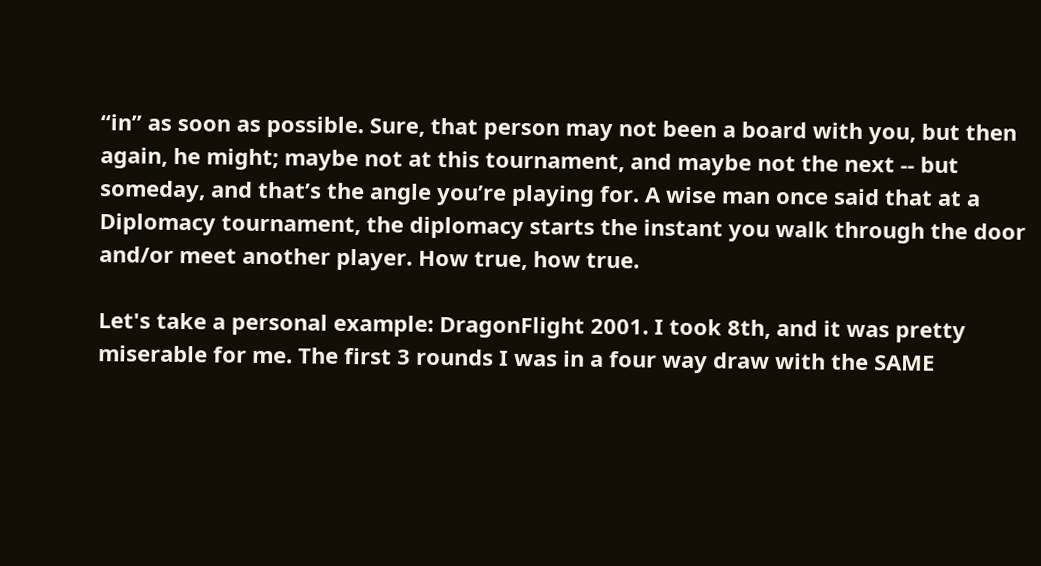“in” as soon as possible. Sure, that person may not been a board with you, but then again, he might; maybe not at this tournament, and maybe not the next -- but someday, and that’s the angle you’re playing for. A wise man once said that at a Diplomacy tournament, the diplomacy starts the instant you walk through the door and/or meet another player. How true, how true.

Let's take a personal example: DragonFlight 2001. I took 8th, and it was pretty miserable for me. The first 3 rounds I was in a four way draw with the SAME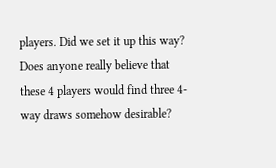players. Did we set it up this way? Does anyone really believe that these 4 players would find three 4-way draws somehow desirable?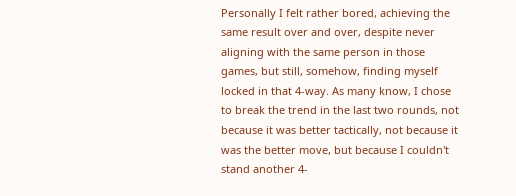Personally I felt rather bored, achieving the same result over and over, despite never aligning with the same person in those games, but still, somehow, finding myself locked in that 4-way. As many know, I chose to break the trend in the last two rounds, not because it was better tactically, not because it was the better move, but because I couldn't stand another 4-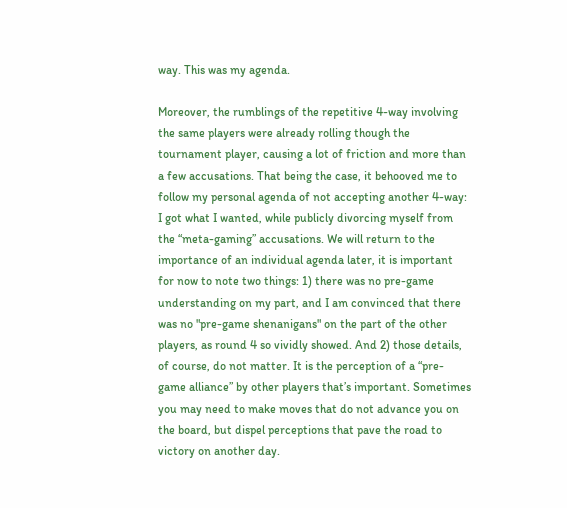way. This was my agenda.

Moreover, the rumblings of the repetitive 4-way involving the same players were already rolling though the tournament player, causing a lot of friction and more than a few accusations. That being the case, it behooved me to follow my personal agenda of not accepting another 4-way: I got what I wanted, while publicly divorcing myself from the “meta-gaming” accusations. We will return to the importance of an individual agenda later, it is important for now to note two things: 1) there was no pre-game understanding on my part, and I am convinced that there was no "pre-game shenanigans" on the part of the other players, as round 4 so vividly showed. And 2) those details, of course, do not matter. It is the perception of a “pre-game alliance” by other players that’s important. Sometimes you may need to make moves that do not advance you on the board, but dispel perceptions that pave the road to victory on another day.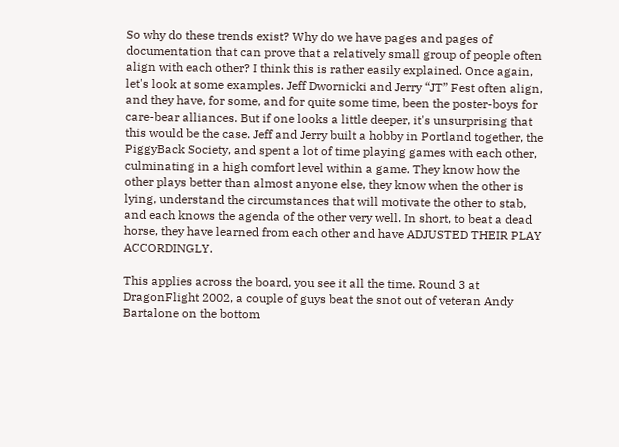So why do these trends exist? Why do we have pages and pages of documentation that can prove that a relatively small group of people often align with each other? I think this is rather easily explained. Once again, let's look at some examples. Jeff Dwornicki and Jerry “JT” Fest often align, and they have, for some, and for quite some time, been the poster-boys for care-bear alliances. But if one looks a little deeper, it's unsurprising that this would be the case. Jeff and Jerry built a hobby in Portland together, the PiggyBack Society, and spent a lot of time playing games with each other, culminating in a high comfort level within a game. They know how the other plays better than almost anyone else, they know when the other is lying, understand the circumstances that will motivate the other to stab, and each knows the agenda of the other very well. In short, to beat a dead horse, they have learned from each other and have ADJUSTED THEIR PLAY ACCORDINGLY.

This applies across the board, you see it all the time. Round 3 at DragonFlight 2002, a couple of guys beat the snot out of veteran Andy Bartalone on the bottom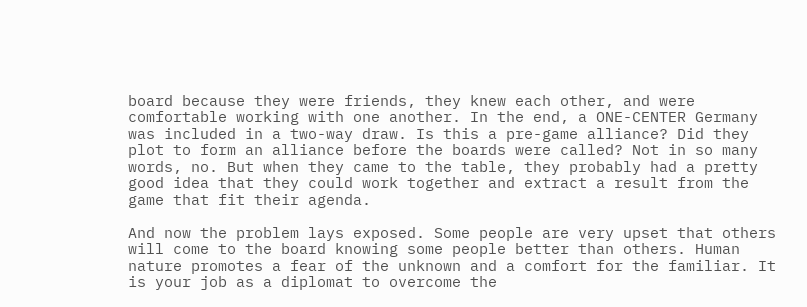board because they were friends, they knew each other, and were comfortable working with one another. In the end, a ONE-CENTER Germany was included in a two-way draw. Is this a pre-game alliance? Did they plot to form an alliance before the boards were called? Not in so many words, no. But when they came to the table, they probably had a pretty good idea that they could work together and extract a result from the game that fit their agenda.

And now the problem lays exposed. Some people are very upset that others will come to the board knowing some people better than others. Human nature promotes a fear of the unknown and a comfort for the familiar. It is your job as a diplomat to overcome the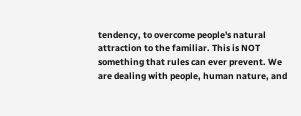tendency, to overcome people's natural attraction to the familiar. This is NOT something that rules can ever prevent. We are dealing with people, human nature, and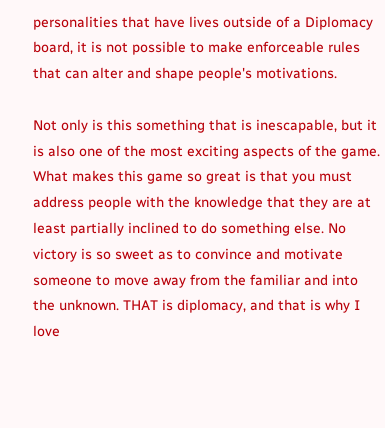personalities that have lives outside of a Diplomacy board, it is not possible to make enforceable rules that can alter and shape people's motivations.

Not only is this something that is inescapable, but it is also one of the most exciting aspects of the game. What makes this game so great is that you must address people with the knowledge that they are at least partially inclined to do something else. No victory is so sweet as to convince and motivate someone to move away from the familiar and into the unknown. THAT is diplomacy, and that is why I love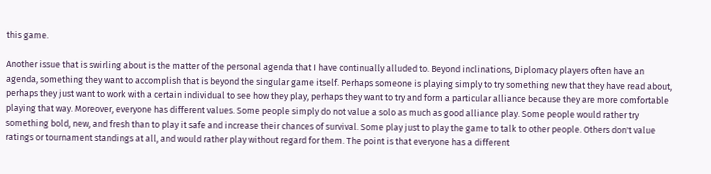this game.

Another issue that is swirling about is the matter of the personal agenda that I have continually alluded to. Beyond inclinations, Diplomacy players often have an agenda, something they want to accomplish that is beyond the singular game itself. Perhaps someone is playing simply to try something new that they have read about, perhaps they just want to work with a certain individual to see how they play, perhaps they want to try and form a particular alliance because they are more comfortable playing that way. Moreover, everyone has different values. Some people simply do not value a solo as much as good alliance play. Some people would rather try something bold, new, and fresh than to play it safe and increase their chances of survival. Some play just to play the game to talk to other people. Others don't value ratings or tournament standings at all, and would rather play without regard for them. The point is that everyone has a different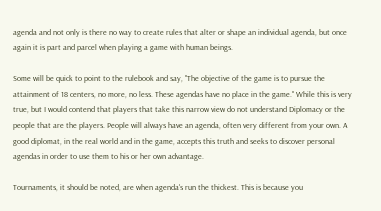agenda and not only is there no way to create rules that alter or shape an individual agenda, but once again it is part and parcel when playing a game with human beings.

Some will be quick to point to the rulebook and say, "The objective of the game is to pursue the attainment of 18 centers, no more, no less. These agendas have no place in the game." While this is very true, but I would contend that players that take this narrow view do not understand Diplomacy or the people that are the players. People will always have an agenda, often very different from your own. A good diplomat, in the real world and in the game, accepts this truth and seeks to discover personal agendas in order to use them to his or her own advantage.

Tournaments, it should be noted, are when agenda's run the thickest. This is because you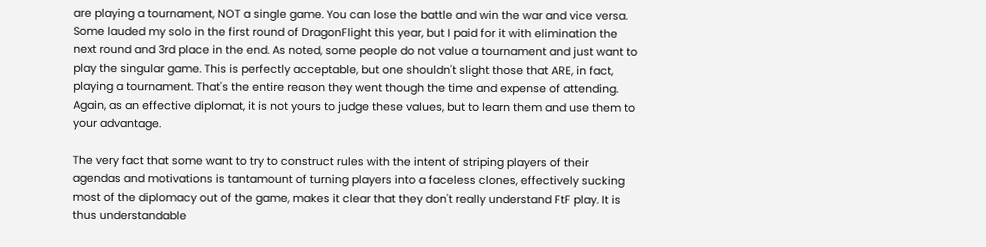are playing a tournament, NOT a single game. You can lose the battle and win the war and vice versa. Some lauded my solo in the first round of DragonFlight this year, but I paid for it with elimination the next round and 3rd place in the end. As noted, some people do not value a tournament and just want to play the singular game. This is perfectly acceptable, but one shouldn't slight those that ARE, in fact, playing a tournament. That's the entire reason they went though the time and expense of attending. Again, as an effective diplomat, it is not yours to judge these values, but to learn them and use them to your advantage.

The very fact that some want to try to construct rules with the intent of striping players of their agendas and motivations is tantamount of turning players into a faceless clones, effectively sucking most of the diplomacy out of the game, makes it clear that they don't really understand FtF play. It is thus understandable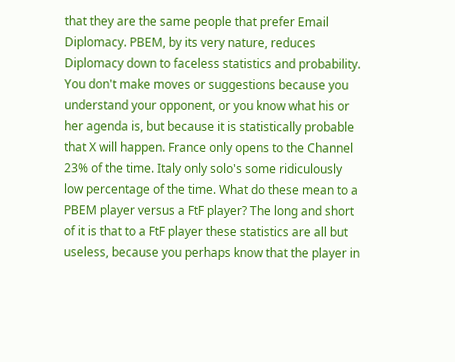that they are the same people that prefer Email Diplomacy. PBEM, by its very nature, reduces Diplomacy down to faceless statistics and probability. You don't make moves or suggestions because you understand your opponent, or you know what his or her agenda is, but because it is statistically probable that X will happen. France only opens to the Channel 23% of the time. Italy only solo's some ridiculously low percentage of the time. What do these mean to a PBEM player versus a FtF player? The long and short of it is that to a FtF player these statistics are all but useless, because you perhaps know that the player in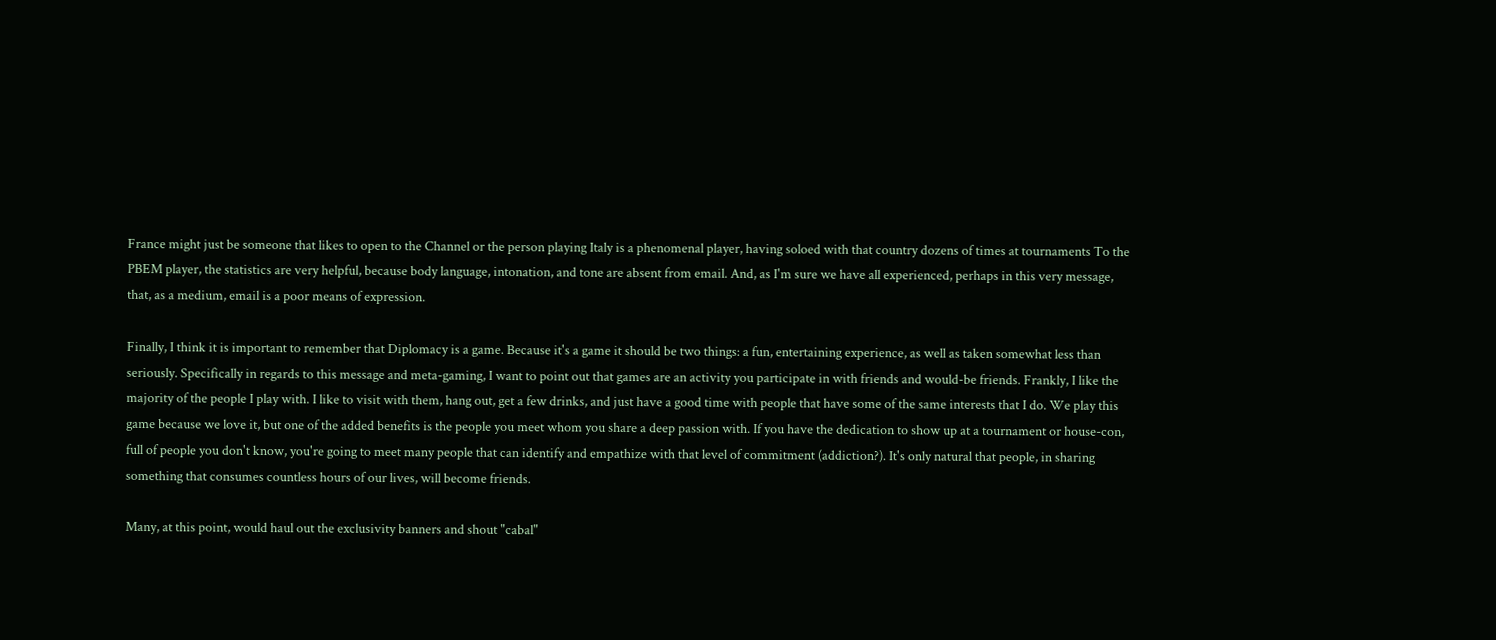France might just be someone that likes to open to the Channel or the person playing Italy is a phenomenal player, having soloed with that country dozens of times at tournaments To the PBEM player, the statistics are very helpful, because body language, intonation, and tone are absent from email. And, as I'm sure we have all experienced, perhaps in this very message, that, as a medium, email is a poor means of expression.

Finally, I think it is important to remember that Diplomacy is a game. Because it's a game it should be two things: a fun, entertaining experience, as well as taken somewhat less than seriously. Specifically in regards to this message and meta-gaming, I want to point out that games are an activity you participate in with friends and would-be friends. Frankly, I like the majority of the people I play with. I like to visit with them, hang out, get a few drinks, and just have a good time with people that have some of the same interests that I do. We play this game because we love it, but one of the added benefits is the people you meet whom you share a deep passion with. If you have the dedication to show up at a tournament or house-con, full of people you don't know, you're going to meet many people that can identify and empathize with that level of commitment (addiction?). It's only natural that people, in sharing something that consumes countless hours of our lives, will become friends.

Many, at this point, would haul out the exclusivity banners and shout "cabal"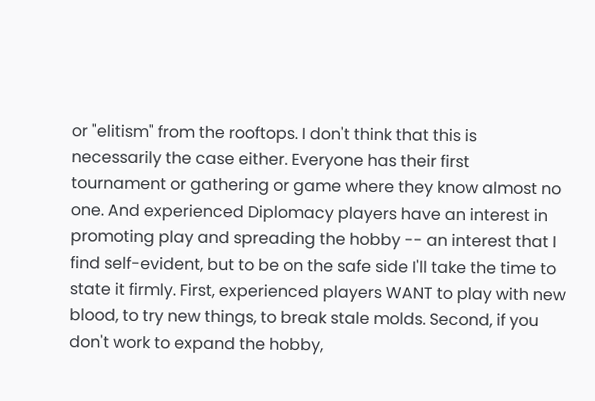or "elitism" from the rooftops. I don't think that this is necessarily the case either. Everyone has their first tournament or gathering or game where they know almost no one. And experienced Diplomacy players have an interest in promoting play and spreading the hobby -- an interest that I find self-evident, but to be on the safe side I'll take the time to state it firmly. First, experienced players WANT to play with new blood, to try new things, to break stale molds. Second, if you don't work to expand the hobby,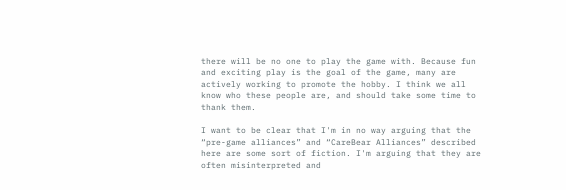there will be no one to play the game with. Because fun and exciting play is the goal of the game, many are actively working to promote the hobby. I think we all know who these people are, and should take some time to thank them.

I want to be clear that I'm in no way arguing that the “pre-game alliances” and “CareBear Alliances” described here are some sort of fiction. I'm arguing that they are often misinterpreted and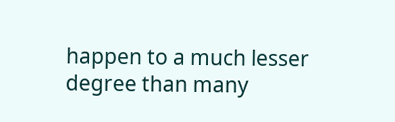happen to a much lesser degree than many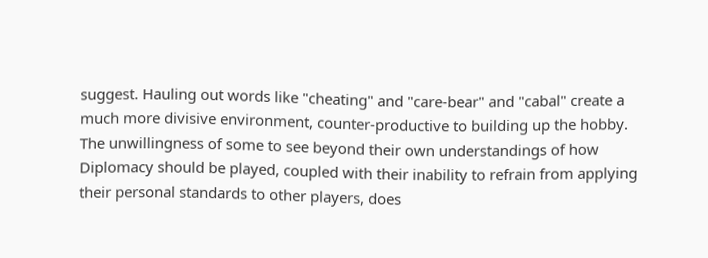suggest. Hauling out words like "cheating" and "care-bear" and "cabal" create a much more divisive environment, counter-productive to building up the hobby. The unwillingness of some to see beyond their own understandings of how Diplomacy should be played, coupled with their inability to refrain from applying their personal standards to other players, does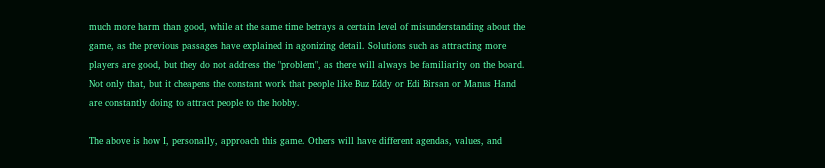much more harm than good, while at the same time betrays a certain level of misunderstanding about the game, as the previous passages have explained in agonizing detail. Solutions such as attracting more players are good, but they do not address the "problem", as there will always be familiarity on the board. Not only that, but it cheapens the constant work that people like Buz Eddy or Edi Birsan or Manus Hand are constantly doing to attract people to the hobby.

The above is how I, personally, approach this game. Others will have different agendas, values, and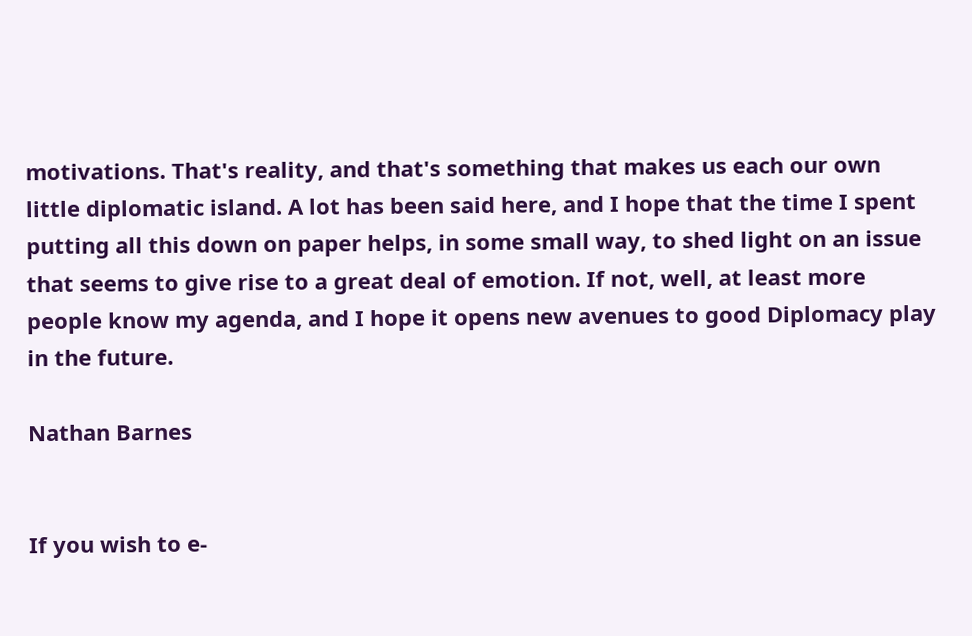motivations. That's reality, and that's something that makes us each our own little diplomatic island. A lot has been said here, and I hope that the time I spent putting all this down on paper helps, in some small way, to shed light on an issue that seems to give rise to a great deal of emotion. If not, well, at least more people know my agenda, and I hope it opens new avenues to good Diplomacy play in the future.

Nathan Barnes


If you wish to e-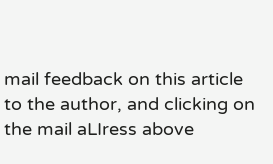mail feedback on this article to the author, and clicking on the mail aLIress above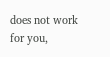does not work for you,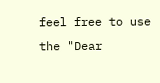feel free to use the "Dear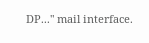DP..." mail interface.